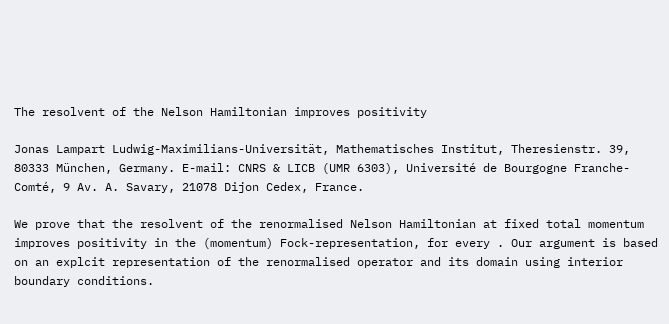The resolvent of the Nelson Hamiltonian improves positivity

Jonas Lampart Ludwig-Maximilians-Universität, Mathematisches Institut, Theresienstr. 39, 80333 München, Germany. E-mail: CNRS & LICB (UMR 6303), Université de Bourgogne Franche-Comté, 9 Av. A. Savary, 21078 Dijon Cedex, France.

We prove that the resolvent of the renormalised Nelson Hamiltonian at fixed total momentum improves positivity in the (momentum) Fock-representation, for every . Our argument is based on an explcit representation of the renormalised operator and its domain using interior boundary conditions.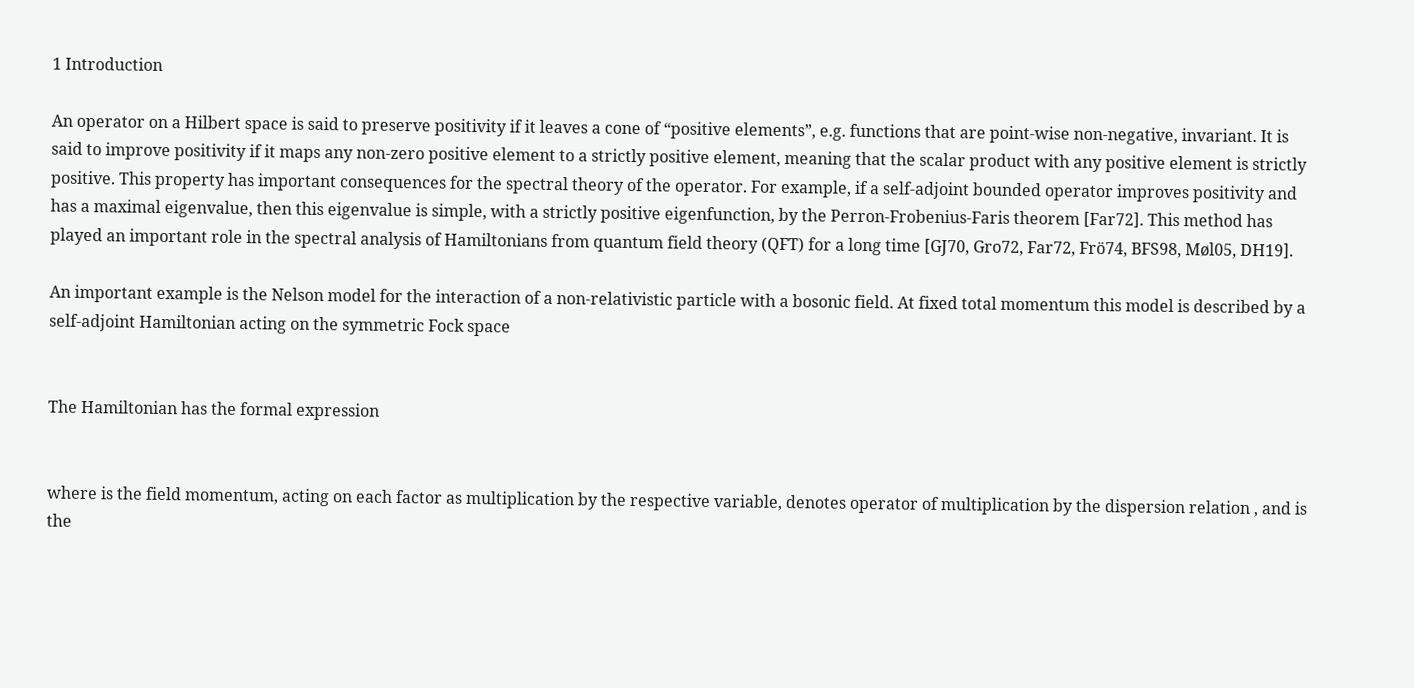1 Introduction

An operator on a Hilbert space is said to preserve positivity if it leaves a cone of “positive elements”, e.g. functions that are point-wise non-negative, invariant. It is said to improve positivity if it maps any non-zero positive element to a strictly positive element, meaning that the scalar product with any positive element is strictly positive. This property has important consequences for the spectral theory of the operator. For example, if a self-adjoint bounded operator improves positivity and has a maximal eigenvalue, then this eigenvalue is simple, with a strictly positive eigenfunction, by the Perron-Frobenius-Faris theorem [Far72]. This method has played an important role in the spectral analysis of Hamiltonians from quantum field theory (QFT) for a long time [GJ70, Gro72, Far72, Frö74, BFS98, Møl05, DH19].

An important example is the Nelson model for the interaction of a non-relativistic particle with a bosonic field. At fixed total momentum this model is described by a self-adjoint Hamiltonian acting on the symmetric Fock space


The Hamiltonian has the formal expression


where is the field momentum, acting on each factor as multiplication by the respective variable, denotes operator of multiplication by the dispersion relation , and is the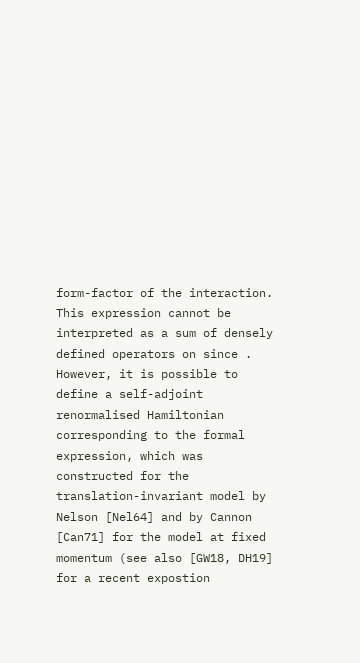form-factor of the interaction. This expression cannot be interpreted as a sum of densely defined operators on since . However, it is possible to define a self-adjoint renormalised Hamiltonian corresponding to the formal expression, which was constructed for the translation-invariant model by Nelson [Nel64] and by Cannon [Can71] for the model at fixed momentum (see also [GW18, DH19] for a recent expostion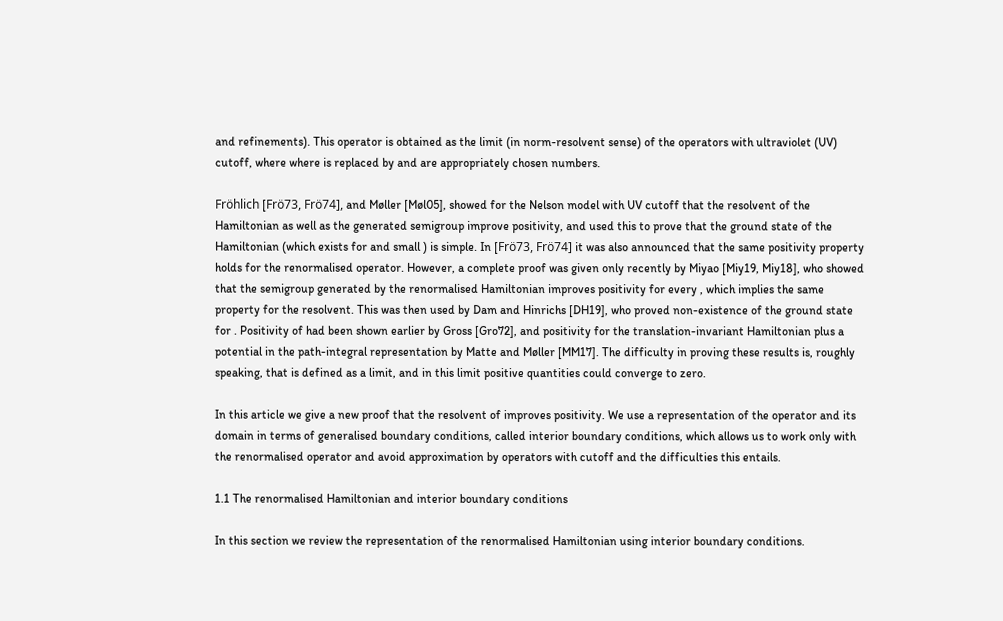and refinements). This operator is obtained as the limit (in norm-resolvent sense) of the operators with ultraviolet (UV) cutoff, where where is replaced by and are appropriately chosen numbers.

Fröhlich [Frö73, Frö74], and Møller [Møl05], showed for the Nelson model with UV cutoff that the resolvent of the Hamiltonian as well as the generated semigroup improve positivity, and used this to prove that the ground state of the Hamiltonian (which exists for and small ) is simple. In [Frö73, Frö74] it was also announced that the same positivity property holds for the renormalised operator. However, a complete proof was given only recently by Miyao [Miy19, Miy18], who showed that the semigroup generated by the renormalised Hamiltonian improves positivity for every , which implies the same property for the resolvent. This was then used by Dam and Hinrichs [DH19], who proved non-existence of the ground state for . Positivity of had been shown earlier by Gross [Gro72], and positivity for the translation-invariant Hamiltonian plus a potential in the path-integral representation by Matte and Møller [MM17]. The difficulty in proving these results is, roughly speaking, that is defined as a limit, and in this limit positive quantities could converge to zero.

In this article we give a new proof that the resolvent of improves positivity. We use a representation of the operator and its domain in terms of generalised boundary conditions, called interior boundary conditions, which allows us to work only with the renormalised operator and avoid approximation by operators with cutoff and the difficulties this entails.

1.1 The renormalised Hamiltonian and interior boundary conditions

In this section we review the representation of the renormalised Hamiltonian using interior boundary conditions.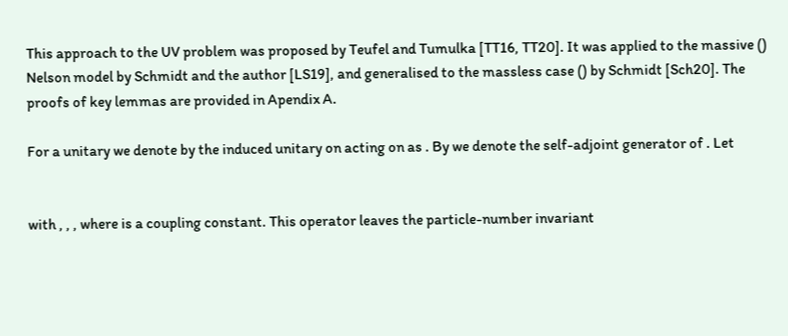This approach to the UV problem was proposed by Teufel and Tumulka [TT16, TT20]. It was applied to the massive () Nelson model by Schmidt and the author [LS19], and generalised to the massless case () by Schmidt [Sch20]. The proofs of key lemmas are provided in Apendix A.

For a unitary we denote by the induced unitary on acting on as . By we denote the self-adjoint generator of . Let


with , , , where is a coupling constant. This operator leaves the particle-number invariant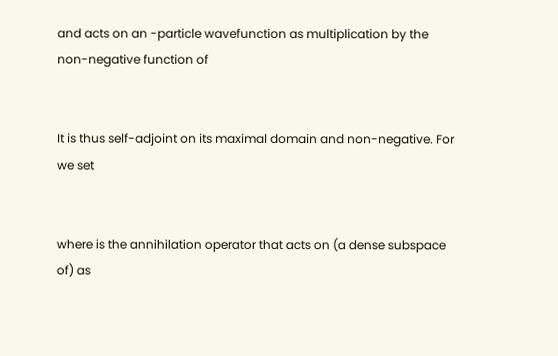and acts on an -particle wavefunction as multiplication by the non-negative function of


It is thus self-adjoint on its maximal domain and non-negative. For we set


where is the annihilation operator that acts on (a dense subspace of) as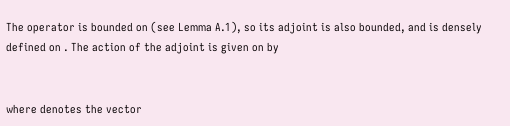The operator is bounded on (see Lemma A.1), so its adjoint is also bounded, and is densely defined on . The action of the adjoint is given on by


where denotes the vector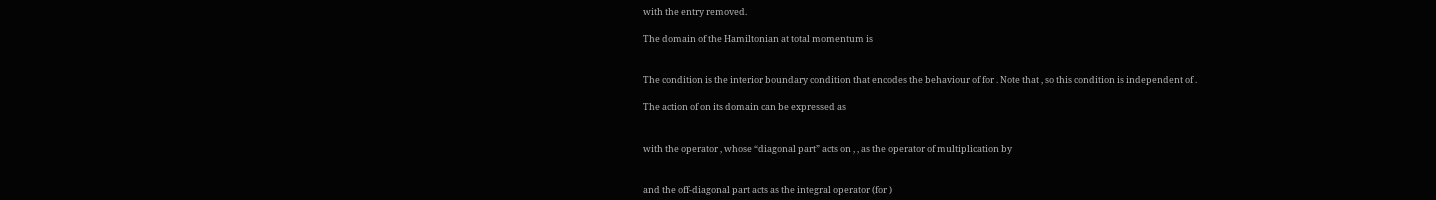with the entry removed.

The domain of the Hamiltonian at total momentum is


The condition is the interior boundary condition that encodes the behaviour of for . Note that , so this condition is independent of .

The action of on its domain can be expressed as


with the operator , whose “diagonal part” acts on , , as the operator of multiplication by


and the off-diagonal part acts as the integral operator (for )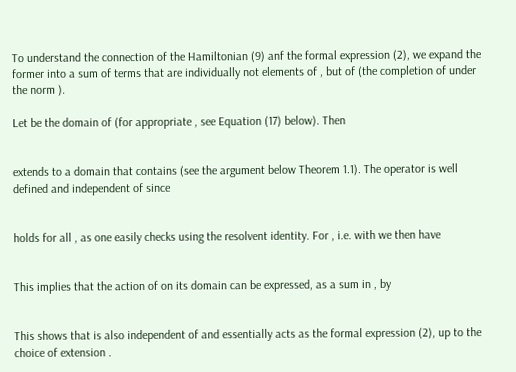To understand the connection of the Hamiltonian (9) anf the formal expression (2), we expand the former into a sum of terms that are individually not elements of , but of (the completion of under the norm ).

Let be the domain of (for appropriate , see Equation (17) below). Then


extends to a domain that contains (see the argument below Theorem 1.1). The operator is well defined and independent of since


holds for all , as one easily checks using the resolvent identity. For , i.e. with we then have


This implies that the action of on its domain can be expressed, as a sum in , by


This shows that is also independent of and essentially acts as the formal expression (2), up to the choice of extension .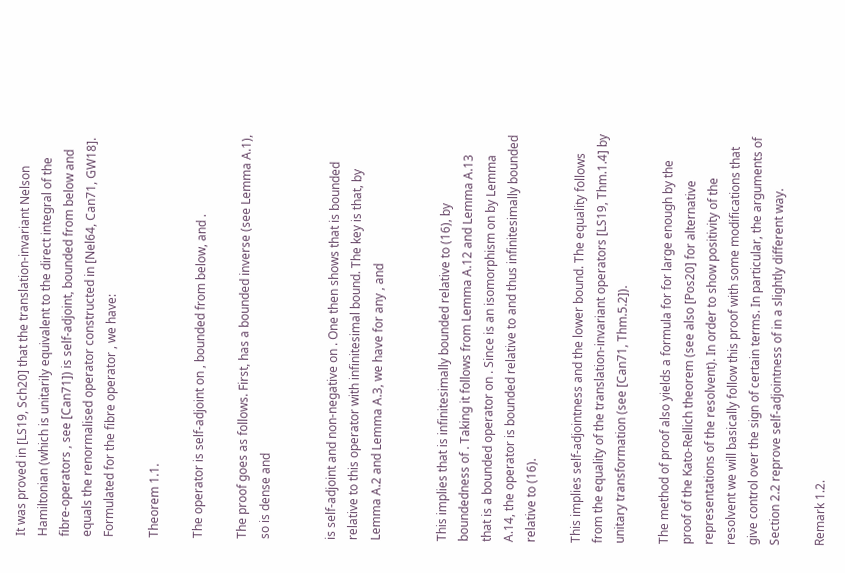It was proved in [LS19, Sch20] that the translation-invariant Nelson Hamiltonian (which is unitarily equivalent to the direct integral of the fibre-operators , see [Can71]) is self-adjoint, bounded from below and equals the renormalised operator constructed in [Nel64, Can71, GW18]. Formulated for the fibre operator , we have:

Theorem 1.1.

The operator is self-adjoint on , bounded from below, and .

The proof goes as follows. First, has a bounded inverse (see Lemma A.1), so is dense and


is self-adjoint and non-negative on . One then shows that is bounded relative to this operator with infinitesimal bound. The key is that, by Lemma A.2 and Lemma A.3, we have for any , and


This implies that is infinitesimally bounded relative to (16), by boundedness of . Taking it follows from Lemma A.12 and Lemma A.13 that is a bounded operator on . Since is an isomorphism on by Lemma A.14, the operator is bounded relative to and thus infinitesimally bounded relative to (16).

This implies self-adjointness and the lower bound. The equality follows from the equality of the translation-invariant operators [LS19, Thm.1.4] by unitary transformation (see [Can71, Thm.5.2]).

The method of proof also yields a formula for for large enough by the proof of the Kato-Rellich theorem (see also [Pos20] for alternative representations of the resolvent). In order to show positivity of the resolvent we will basically follow this proof with some modifications that give control over the sign of certain terms. In particular, the arguments of Section 2.2 reprove self-adjointness of in a slightly different way.

Remark 1.2.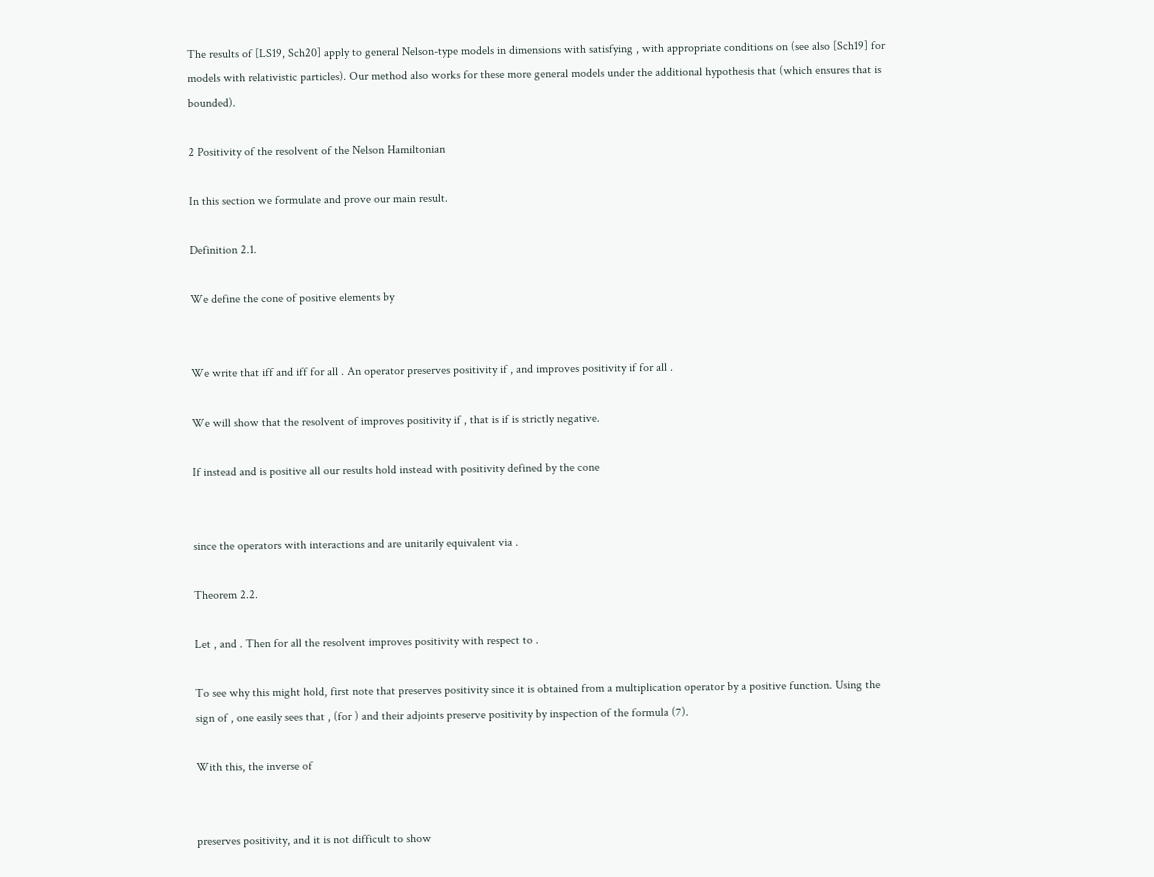The results of [LS19, Sch20] apply to general Nelson-type models in dimensions with satisfying , with appropriate conditions on (see also [Sch19] for models with relativistic particles). Our method also works for these more general models under the additional hypothesis that (which ensures that is bounded).

2 Positivity of the resolvent of the Nelson Hamiltonian

In this section we formulate and prove our main result.

Definition 2.1.

We define the cone of positive elements by


We write that iff and iff for all . An operator preserves positivity if , and improves positivity if for all .

We will show that the resolvent of improves positivity if , that is if is strictly negative.

If instead and is positive all our results hold instead with positivity defined by the cone


since the operators with interactions and are unitarily equivalent via .

Theorem 2.2.

Let , and . Then for all the resolvent improves positivity with respect to .

To see why this might hold, first note that preserves positivity since it is obtained from a multiplication operator by a positive function. Using the sign of , one easily sees that , (for ) and their adjoints preserve positivity by inspection of the formula (7).

With this, the inverse of


preserves positivity, and it is not difficult to show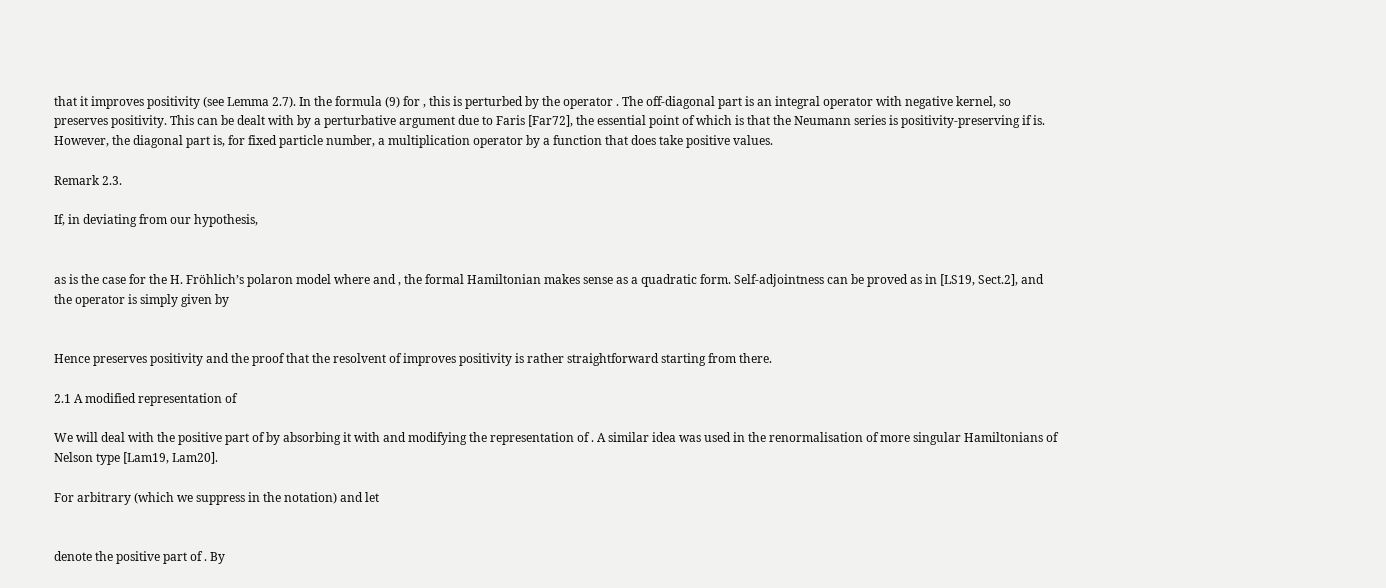that it improves positivity (see Lemma 2.7). In the formula (9) for , this is perturbed by the operator . The off-diagonal part is an integral operator with negative kernel, so preserves positivity. This can be dealt with by a perturbative argument due to Faris [Far72], the essential point of which is that the Neumann series is positivity-preserving if is. However, the diagonal part is, for fixed particle number, a multiplication operator by a function that does take positive values.

Remark 2.3.

If, in deviating from our hypothesis,


as is the case for the H. Fröhlich’s polaron model where and , the formal Hamiltonian makes sense as a quadratic form. Self-adjointness can be proved as in [LS19, Sect.2], and the operator is simply given by


Hence preserves positivity and the proof that the resolvent of improves positivity is rather straightforward starting from there.

2.1 A modified representation of

We will deal with the positive part of by absorbing it with and modifying the representation of . A similar idea was used in the renormalisation of more singular Hamiltonians of Nelson type [Lam19, Lam20].

For arbitrary (which we suppress in the notation) and let


denote the positive part of . By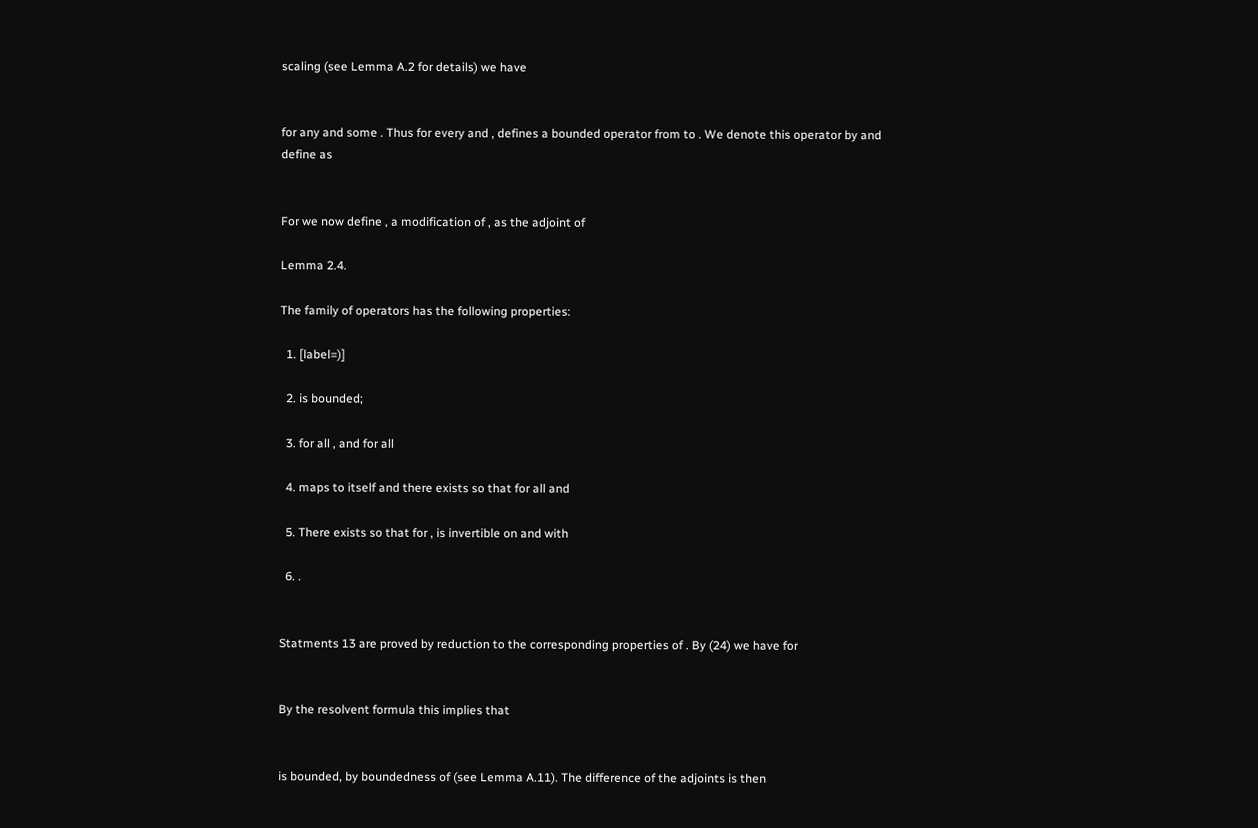scaling (see Lemma A.2 for details) we have


for any and some . Thus for every and , defines a bounded operator from to . We denote this operator by and define as


For we now define , a modification of , as the adjoint of

Lemma 2.4.

The family of operators has the following properties:

  1. [label=)]

  2. is bounded;

  3. for all , and for all

  4. maps to itself and there exists so that for all and

  5. There exists so that for , is invertible on and with

  6. .


Statments 13 are proved by reduction to the corresponding properties of . By (24) we have for


By the resolvent formula this implies that


is bounded, by boundedness of (see Lemma A.11). The difference of the adjoints is then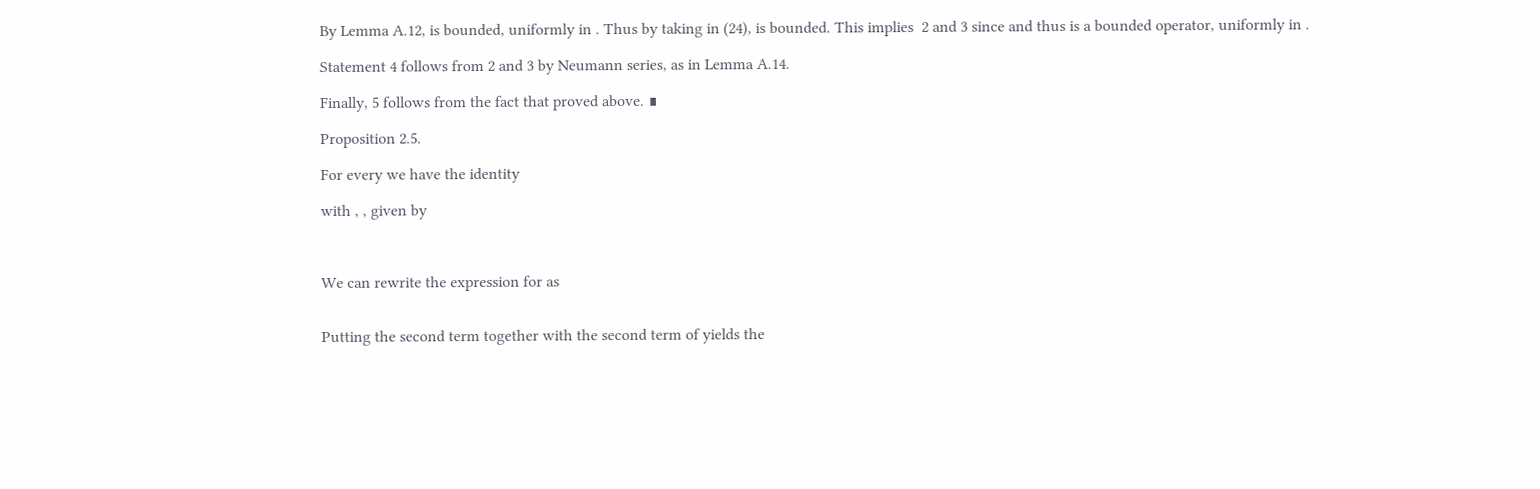By Lemma A.12, is bounded, uniformly in . Thus by taking in (24), is bounded. This implies  2 and 3 since and thus is a bounded operator, uniformly in .

Statement 4 follows from 2 and 3 by Neumann series, as in Lemma A.14.

Finally, 5 follows from the fact that proved above. ∎

Proposition 2.5.

For every we have the identity

with , , given by



We can rewrite the expression for as


Putting the second term together with the second term of yields the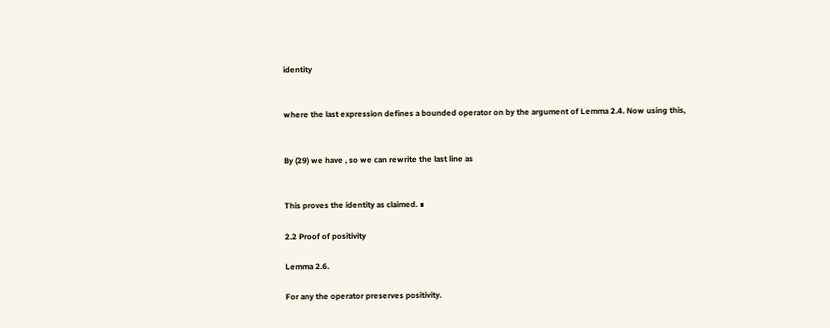identity


where the last expression defines a bounded operator on by the argument of Lemma 2.4. Now using this,


By (29) we have , so we can rewrite the last line as


This proves the identity as claimed. ∎

2.2 Proof of positivity

Lemma 2.6.

For any the operator preserves positivity.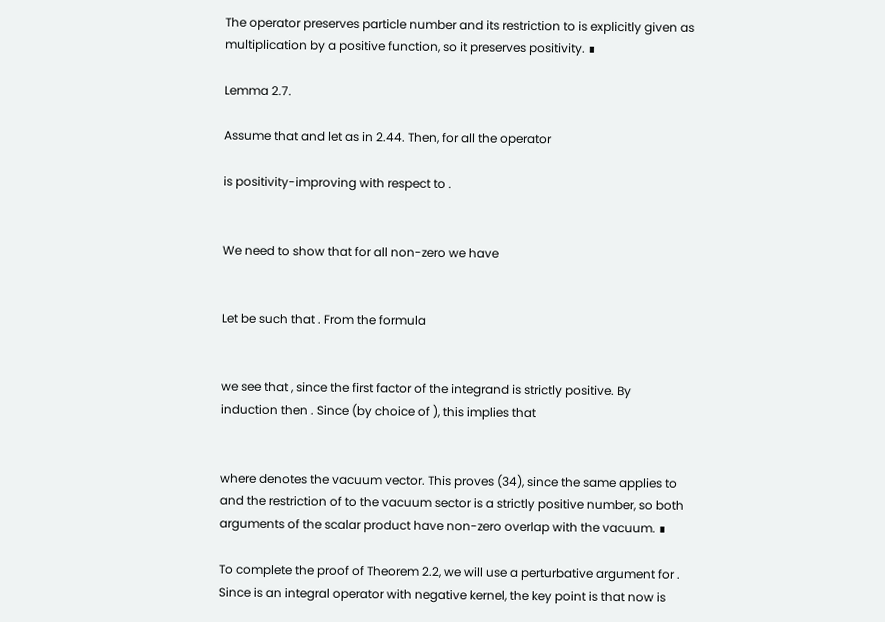The operator preserves particle number and its restriction to is explicitly given as multiplication by a positive function, so it preserves positivity. ∎

Lemma 2.7.

Assume that and let as in 2.44. Then, for all the operator

is positivity-improving with respect to .


We need to show that for all non-zero we have


Let be such that . From the formula


we see that , since the first factor of the integrand is strictly positive. By induction then . Since (by choice of ), this implies that


where denotes the vacuum vector. This proves (34), since the same applies to and the restriction of to the vacuum sector is a strictly positive number, so both arguments of the scalar product have non-zero overlap with the vacuum. ∎

To complete the proof of Theorem 2.2, we will use a perturbative argument for . Since is an integral operator with negative kernel, the key point is that now is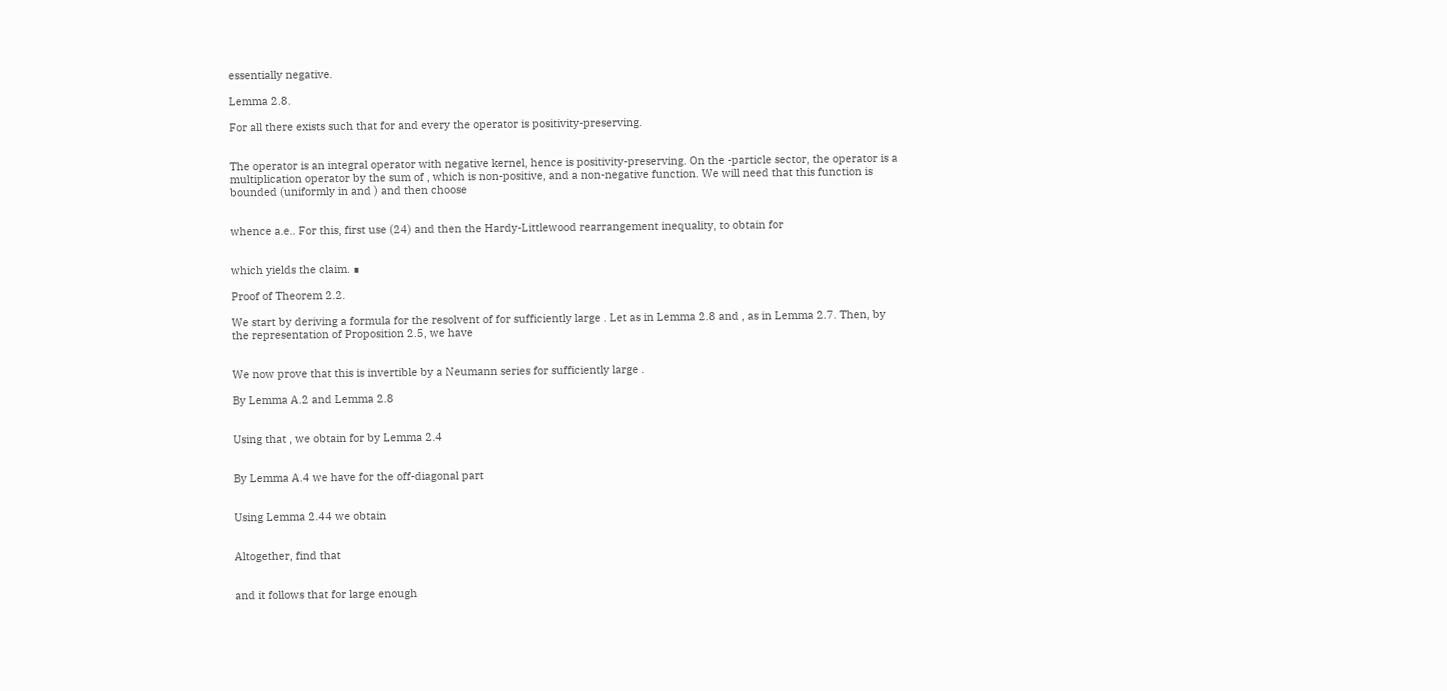essentially negative.

Lemma 2.8.

For all there exists such that for and every the operator is positivity-preserving.


The operator is an integral operator with negative kernel, hence is positivity-preserving. On the -particle sector, the operator is a multiplication operator by the sum of , which is non-positive, and a non-negative function. We will need that this function is bounded (uniformly in and ) and then choose


whence a.e.. For this, first use (24) and then the Hardy-Littlewood rearrangement inequality, to obtain for


which yields the claim. ∎

Proof of Theorem 2.2.

We start by deriving a formula for the resolvent of for sufficiently large . Let as in Lemma 2.8 and , as in Lemma 2.7. Then, by the representation of Proposition 2.5, we have


We now prove that this is invertible by a Neumann series for sufficiently large .

By Lemma A.2 and Lemma 2.8


Using that , we obtain for by Lemma 2.4


By Lemma A.4 we have for the off-diagonal part


Using Lemma 2.44 we obtain


Altogether, find that


and it follows that for large enough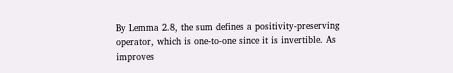By Lemma 2.8, the sum defines a positivity-preserving operator, which is one-to-one since it is invertible. As improves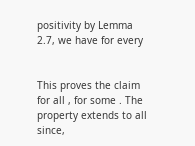positivity by Lemma 2.7, we have for every


This proves the claim for all , for some . The property extends to all since,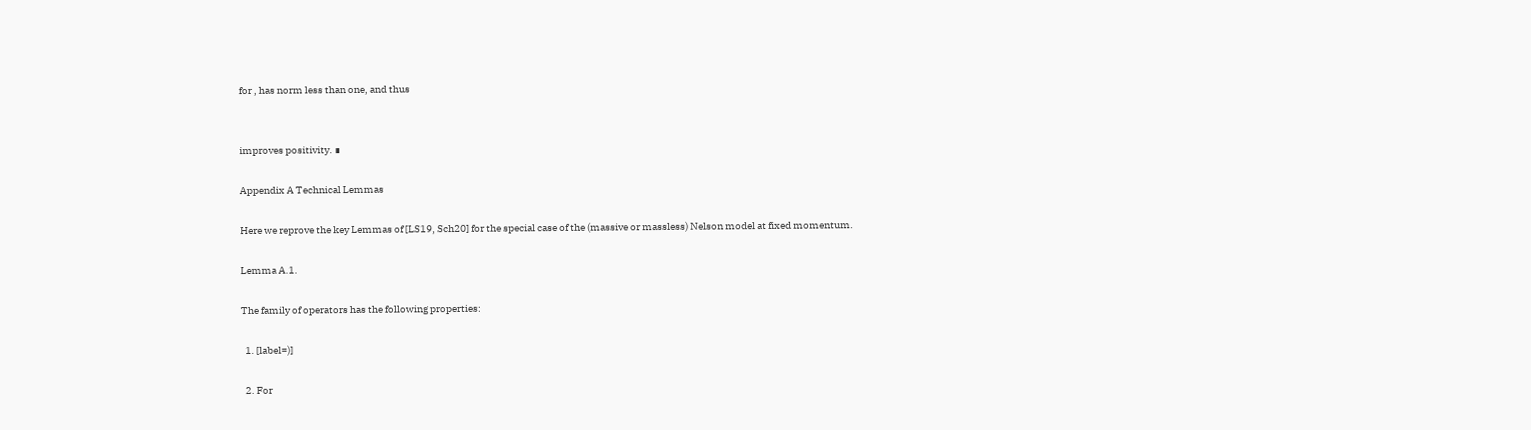for , has norm less than one, and thus


improves positivity. ∎

Appendix A Technical Lemmas

Here we reprove the key Lemmas of [LS19, Sch20] for the special case of the (massive or massless) Nelson model at fixed momentum.

Lemma A.1.

The family of operators has the following properties:

  1. [label=)]

  2. For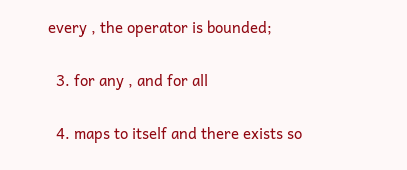every , the operator is bounded;

  3. for any , and for all

  4. maps to itself and there exists so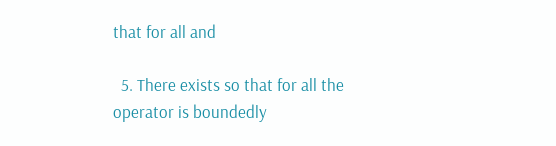that for all and

  5. There exists so that for all the operator is boundedly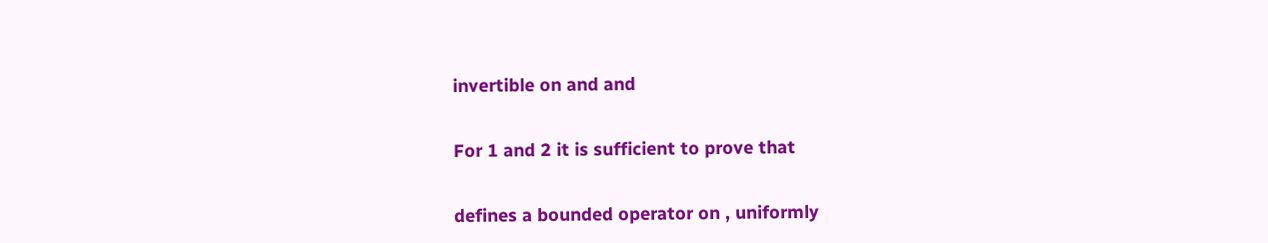invertible on and and


For 1 and 2 it is sufficient to prove that


defines a bounded operator on , uniformly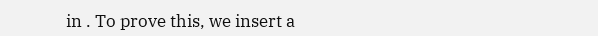in . To prove this, we insert a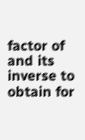factor of and its inverse to obtain for